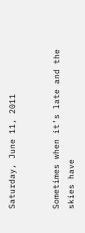Saturday, June 11, 2011


Sometimes when it’s late and the skies have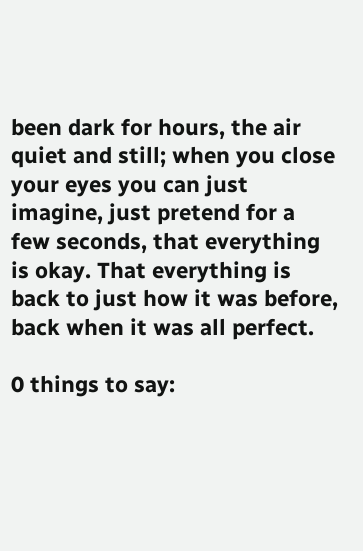been dark for hours, the air quiet and still; when you close your eyes you can just imagine, just pretend for a few seconds, that everything is okay. That everything is back to just how it was before, back when it was all perfect.

0 things to say: